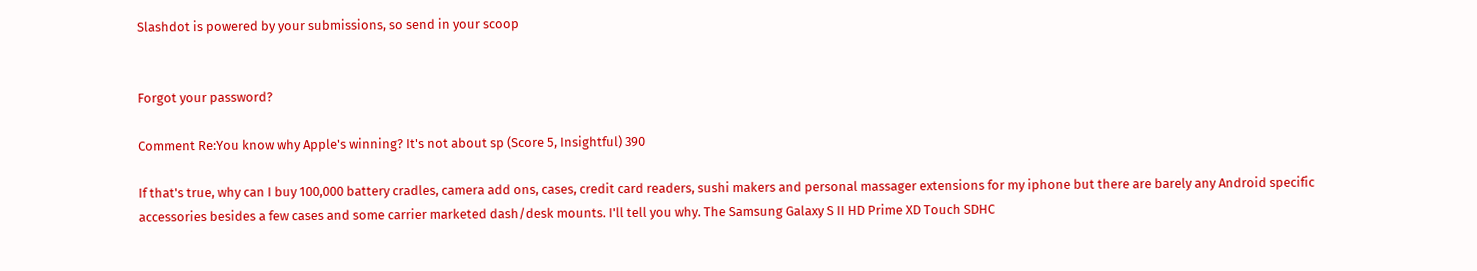Slashdot is powered by your submissions, so send in your scoop


Forgot your password?

Comment Re:You know why Apple's winning? It's not about sp (Score 5, Insightful) 390

If that's true, why can I buy 100,000 battery cradles, camera add ons, cases, credit card readers, sushi makers and personal massager extensions for my iphone but there are barely any Android specific accessories besides a few cases and some carrier marketed dash/desk mounts. I'll tell you why. The Samsung Galaxy S II HD Prime XD Touch SDHC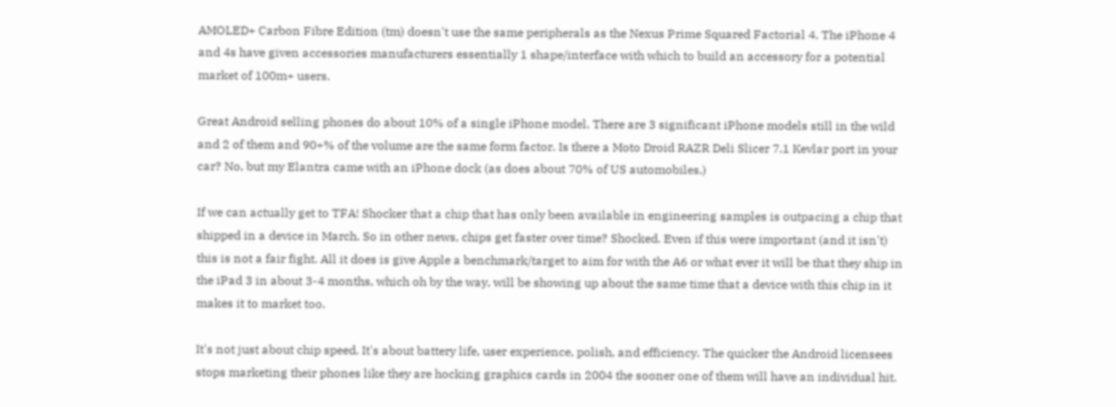AMOLED+ Carbon Fibre Edition (tm) doesn't use the same peripherals as the Nexus Prime Squared Factorial 4. The iPhone 4 and 4s have given accessories manufacturers essentially 1 shape/interface with which to build an accessory for a potential market of 100m+ users.

Great Android selling phones do about 10% of a single iPhone model. There are 3 significant iPhone models still in the wild and 2 of them and 90+% of the volume are the same form factor. Is there a Moto Droid RAZR Deli Slicer 7.1 Kevlar port in your car? No, but my Elantra came with an iPhone dock (as does about 70% of US automobiles.)

If we can actually get to TFA! Shocker that a chip that has only been available in engineering samples is outpacing a chip that shipped in a device in March. So in other news, chips get faster over time? Shocked. Even if this were important (and it isn't) this is not a fair fight. All it does is give Apple a benchmark/target to aim for with the A6 or what ever it will be that they ship in the iPad 3 in about 3-4 months, which oh by the way, will be showing up about the same time that a device with this chip in it makes it to market too.

It's not just about chip speed. It's about battery life, user experience, polish, and efficiency. The quicker the Android licensees stops marketing their phones like they are hocking graphics cards in 2004 the sooner one of them will have an individual hit.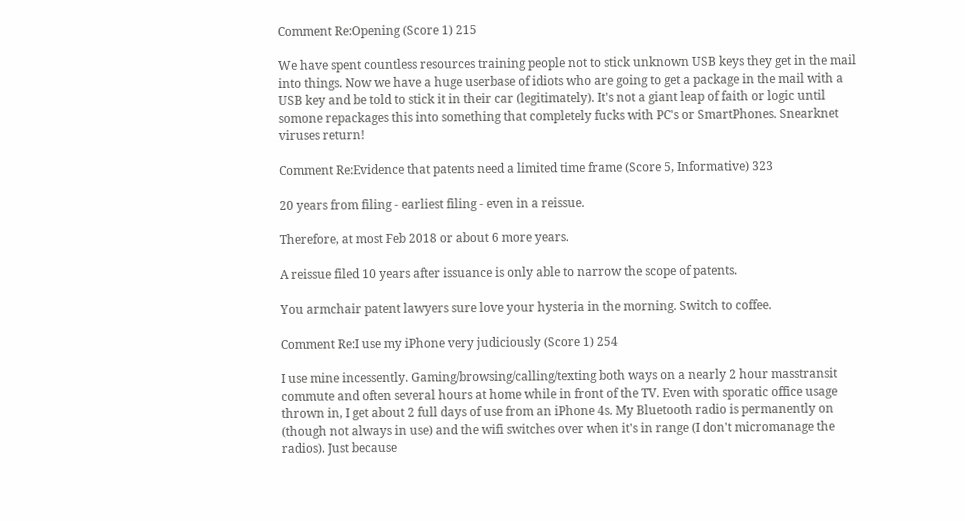Comment Re:Opening (Score 1) 215

We have spent countless resources training people not to stick unknown USB keys they get in the mail into things. Now we have a huge userbase of idiots who are going to get a package in the mail with a USB key and be told to stick it in their car (legitimately). It's not a giant leap of faith or logic until somone repackages this into something that completely fucks with PC's or SmartPhones. Snearknet viruses return!

Comment Re:Evidence that patents need a limited time frame (Score 5, Informative) 323

20 years from filing - earliest filing - even in a reissue.

Therefore, at most Feb 2018 or about 6 more years.

A reissue filed 10 years after issuance is only able to narrow the scope of patents.

You armchair patent lawyers sure love your hysteria in the morning. Switch to coffee.

Comment Re:I use my iPhone very judiciously (Score 1) 254

I use mine incessently. Gaming/browsing/calling/texting both ways on a nearly 2 hour masstransit commute and often several hours at home while in front of the TV. Even with sporatic office usage thrown in, I get about 2 full days of use from an iPhone 4s. My Bluetooth radio is permanently on (though not always in use) and the wifi switches over when it's in range (I don't micromanage the radios). Just because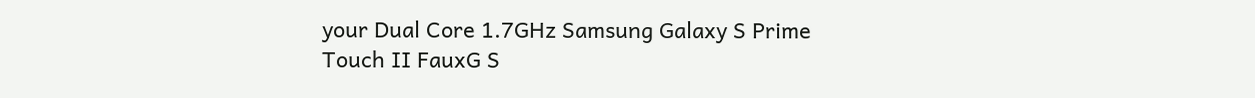your Dual Core 1.7GHz Samsung Galaxy S Prime Touch II FauxG S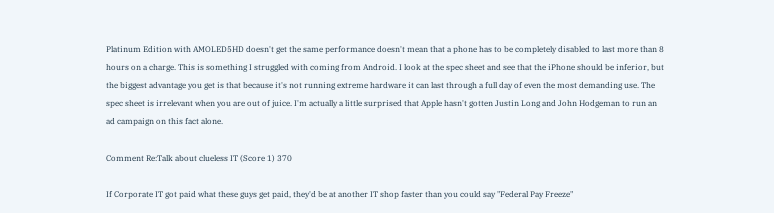Platinum Edition with AMOLED5HD doesn't get the same performance doesn't mean that a phone has to be completely disabled to last more than 8 hours on a charge. This is something I struggled with coming from Android. I look at the spec sheet and see that the iPhone should be inferior, but the biggest advantage you get is that because it's not running extreme hardware it can last through a full day of even the most demanding use. The spec sheet is irrelevant when you are out of juice. I'm actually a little surprised that Apple hasn't gotten Justin Long and John Hodgeman to run an ad campaign on this fact alone.

Comment Re:Talk about clueless IT (Score 1) 370

If Corporate IT got paid what these guys get paid, they'd be at another IT shop faster than you could say "Federal Pay Freeze"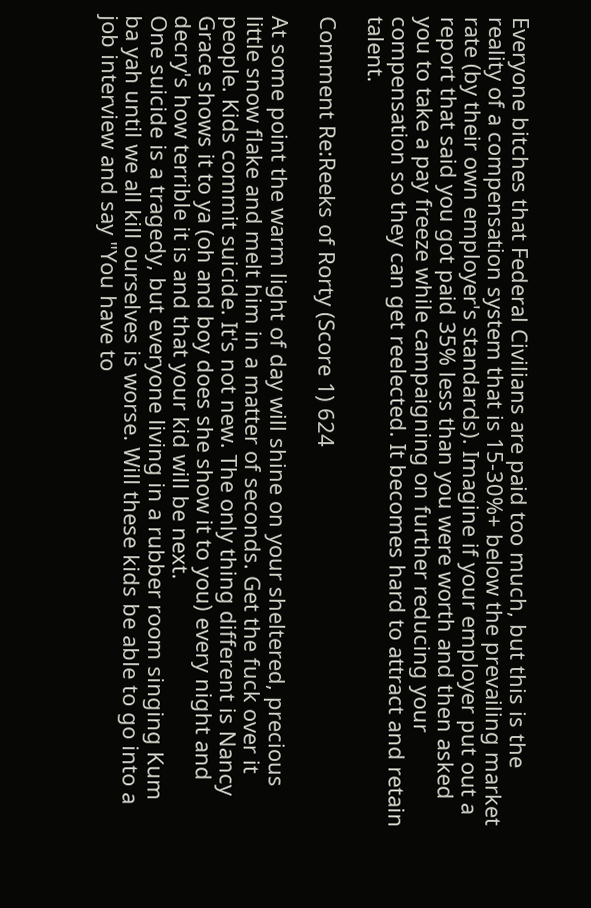Everyone bitches that Federal Civilians are paid too much, but this is the reality of a compensation system that is 15-30%+ below the prevailing market rate (by their own employer's standards). Imagine if your employer put out a report that said you got paid 35% less than you were worth and then asked you to take a pay freeze while campaigning on further reducing your compensation so they can get reelected. It becomes hard to attract and retain talent.

Comment Re:Reeks of Rorty (Score 1) 624

At some point the warm light of day will shine on your sheltered, precious little snow flake and melt him in a matter of seconds. Get the fuck over it people. Kids commit suicide. It's not new. The only thing different is Nancy Grace shows it to ya (oh and boy does she show it to you) every night and decry's how terrible it is and that your kid will be next.
One suicide is a tragedy, but everyone living in a rubber room singing Kum ba yah until we all kill ourselves is worse. Will these kids be able to go into a job interview and say "You have to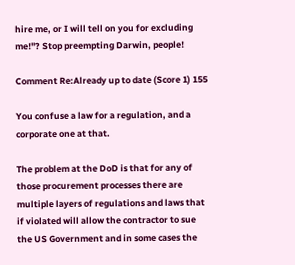hire me, or I will tell on you for excluding me!"? Stop preempting Darwin, people!

Comment Re:Already up to date (Score 1) 155

You confuse a law for a regulation, and a corporate one at that.

The problem at the DoD is that for any of those procurement processes there are multiple layers of regulations and laws that if violated will allow the contractor to sue the US Government and in some cases the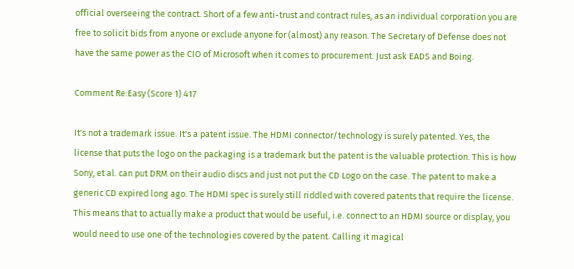official overseeing the contract. Short of a few anti-trust and contract rules, as an individual corporation you are free to solicit bids from anyone or exclude anyone for (almost) any reason. The Secretary of Defense does not have the same power as the CIO of Microsoft when it comes to procurement. Just ask EADS and Boing.

Comment Re:Easy (Score 1) 417

It's not a trademark issue. It's a patent issue. The HDMI connector/technology is surely patented. Yes, the license that puts the logo on the packaging is a trademark but the patent is the valuable protection. This is how Sony, et al. can put DRM on their audio discs and just not put the CD Logo on the case. The patent to make a generic CD expired long ago. The HDMI spec is surely still riddled with covered patents that require the license. This means that to actually make a product that would be useful, i.e. connect to an HDMI source or display, you would need to use one of the technologies covered by the patent. Calling it magical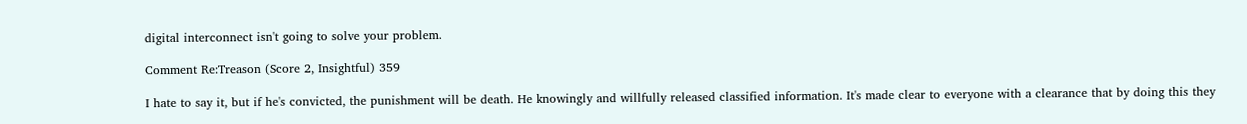digital interconnect isn't going to solve your problem.

Comment Re:Treason (Score 2, Insightful) 359

I hate to say it, but if he's convicted, the punishment will be death. He knowingly and willfully released classified information. It's made clear to everyone with a clearance that by doing this they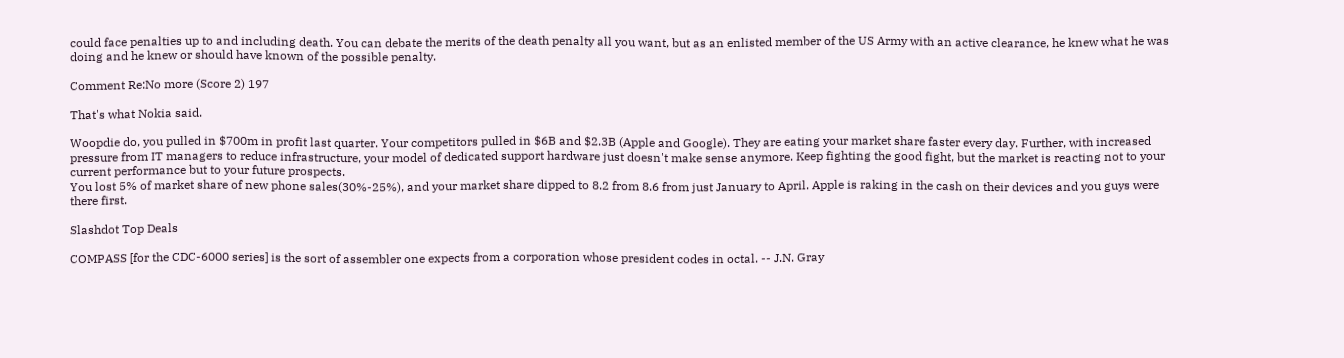could face penalties up to and including death. You can debate the merits of the death penalty all you want, but as an enlisted member of the US Army with an active clearance, he knew what he was doing and he knew or should have known of the possible penalty.

Comment Re:No more (Score 2) 197

That's what Nokia said.

Woopdie do, you pulled in $700m in profit last quarter. Your competitors pulled in $6B and $2.3B (Apple and Google). They are eating your market share faster every day. Further, with increased pressure from IT managers to reduce infrastructure, your model of dedicated support hardware just doesn't make sense anymore. Keep fighting the good fight, but the market is reacting not to your current performance but to your future prospects.
You lost 5% of market share of new phone sales(30%-25%), and your market share dipped to 8.2 from 8.6 from just January to April. Apple is raking in the cash on their devices and you guys were there first.

Slashdot Top Deals

COMPASS [for the CDC-6000 series] is the sort of assembler one expects from a corporation whose president codes in octal. -- J.N. Gray